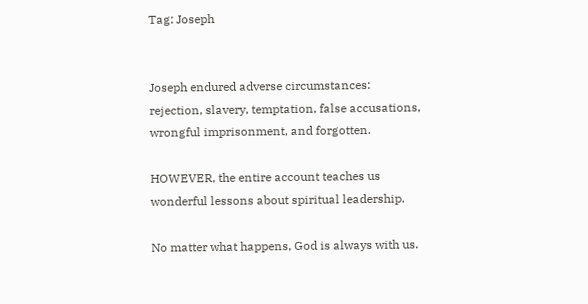Tag: Joseph


Joseph endured adverse circumstances: rejection, slavery, temptation, false accusations, wrongful imprisonment, and forgotten.

HOWEVER, the entire account teaches us wonderful lessons about spiritual leadership.

No matter what happens, God is always with us.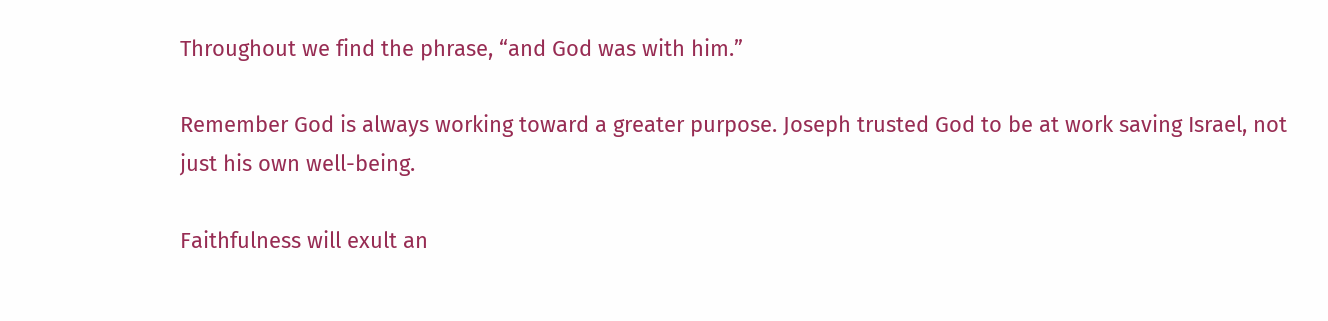Throughout we find the phrase, “and God was with him.”

Remember God is always working toward a greater purpose. Joseph trusted God to be at work saving Israel, not just his own well-being.

Faithfulness will exult an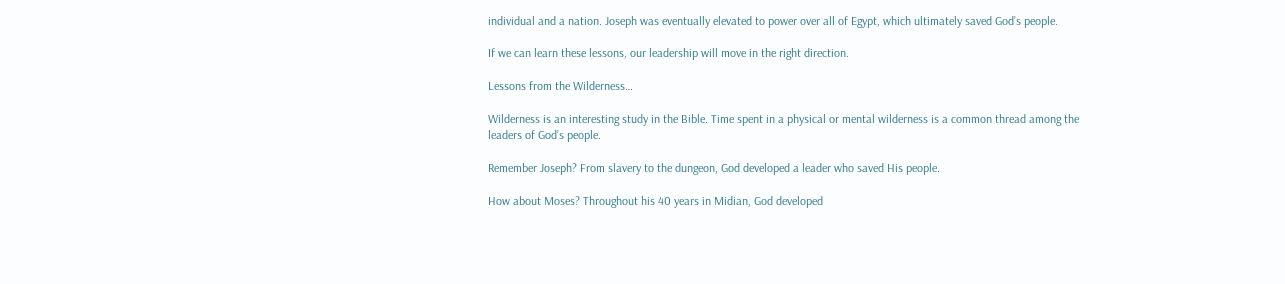individual and a nation. Joseph was eventually elevated to power over all of Egypt, which ultimately saved God’s people.

If we can learn these lessons, our leadership will move in the right direction.

Lessons from the Wilderness…

Wilderness is an interesting study in the Bible. Time spent in a physical or mental wilderness is a common thread among the leaders of God’s people.

Remember Joseph? From slavery to the dungeon, God developed a leader who saved His people.

How about Moses? Throughout his 40 years in Midian, God developed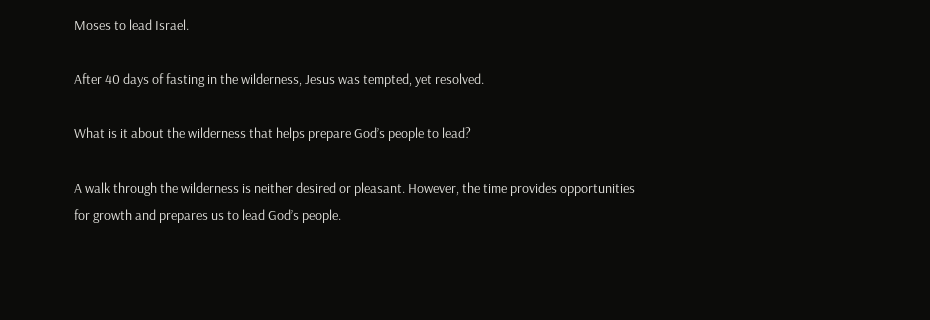Moses to lead Israel.

After 40 days of fasting in the wilderness, Jesus was tempted, yet resolved.

What is it about the wilderness that helps prepare God’s people to lead?

A walk through the wilderness is neither desired or pleasant. However, the time provides opportunities for growth and prepares us to lead God’s people.